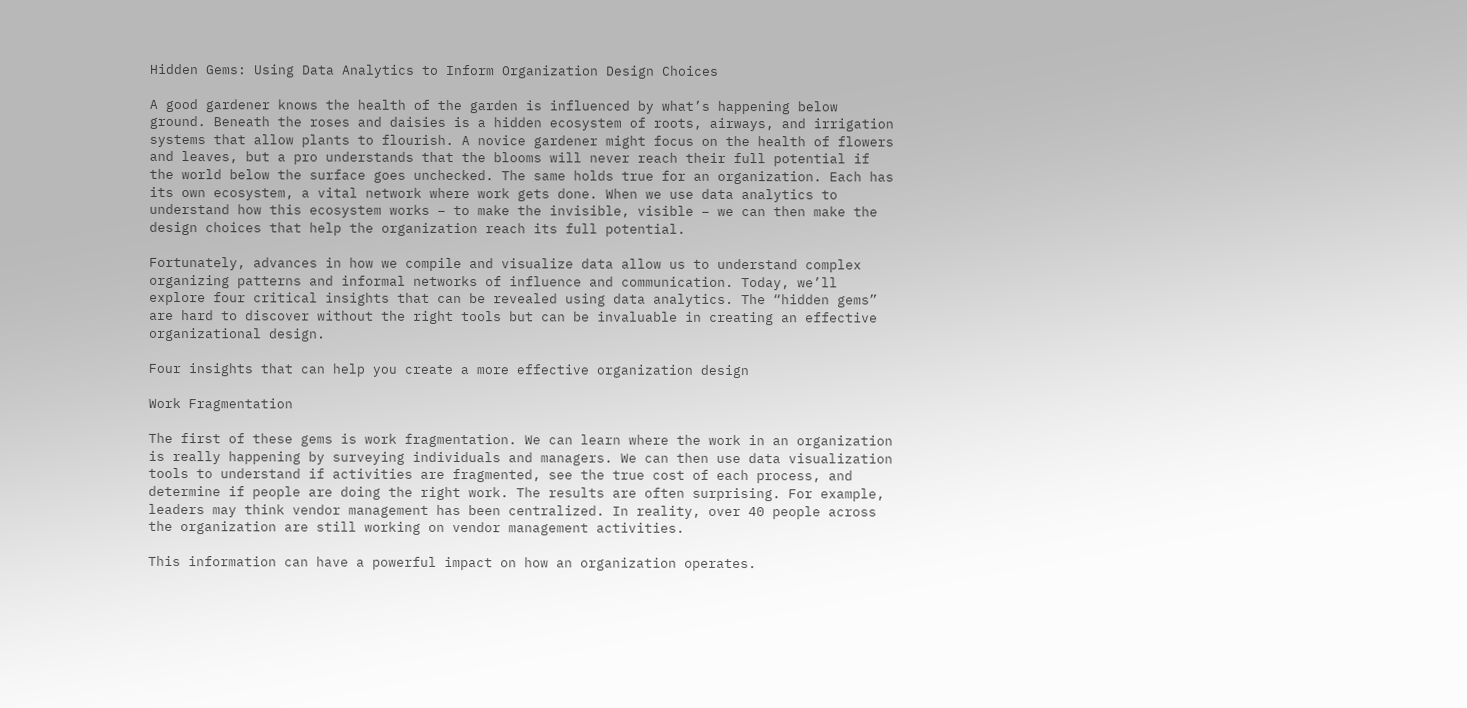Hidden Gems: Using Data Analytics to Inform Organization Design Choices

A good gardener knows the health of the garden is influenced by what’s happening below ground. Beneath the roses and daisies is a hidden ecosystem of roots, airways, and irrigation systems that allow plants to flourish. A novice gardener might focus on the health of flowers and leaves, but a pro understands that the blooms will never reach their full potential if the world below the surface goes unchecked. The same holds true for an organization. Each has its own ecosystem, a vital network where work gets done. When we use data analytics to understand how this ecosystem works – to make the invisible, visible – we can then make the design choices that help the organization reach its full potential.

Fortunately, advances in how we compile and visualize data allow us to understand complex organizing patterns and informal networks of influence and communication. Today, we’ll explore four critical insights that can be revealed using data analytics. The “hidden gems” are hard to discover without the right tools but can be invaluable in creating an effective organizational design.

Four insights that can help you create a more effective organization design

Work Fragmentation

The first of these gems is work fragmentation. We can learn where the work in an organization is really happening by surveying individuals and managers. We can then use data visualization tools to understand if activities are fragmented, see the true cost of each process, and determine if people are doing the right work. The results are often surprising. For example, leaders may think vendor management has been centralized. In reality, over 40 people across the organization are still working on vendor management activities.

This information can have a powerful impact on how an organization operates.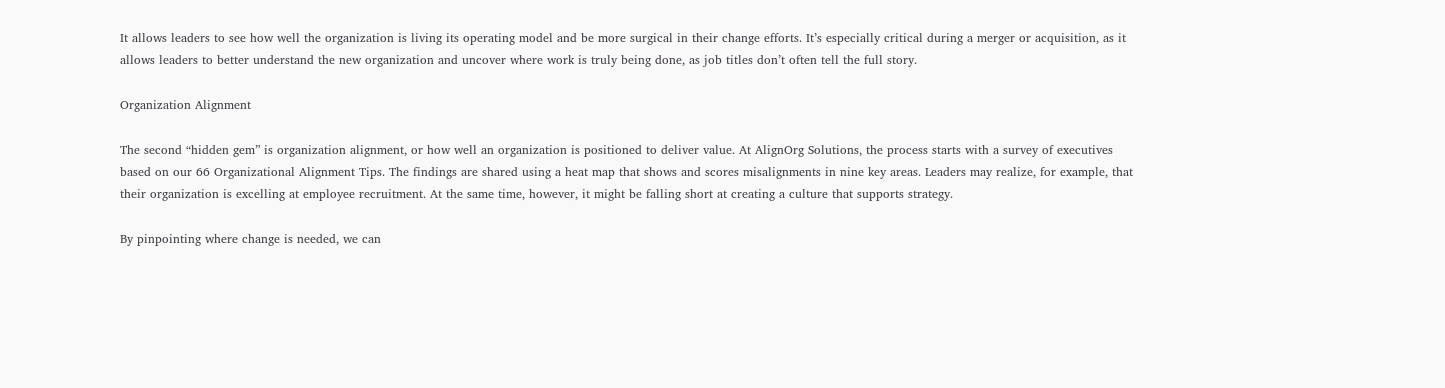It allows leaders to see how well the organization is living its operating model and be more surgical in their change efforts. It’s especially critical during a merger or acquisition, as it allows leaders to better understand the new organization and uncover where work is truly being done, as job titles don’t often tell the full story.

Organization Alignment

The second “hidden gem” is organization alignment, or how well an organization is positioned to deliver value. At AlignOrg Solutions, the process starts with a survey of executives based on our 66 Organizational Alignment Tips. The findings are shared using a heat map that shows and scores misalignments in nine key areas. Leaders may realize, for example, that their organization is excelling at employee recruitment. At the same time, however, it might be falling short at creating a culture that supports strategy.

By pinpointing where change is needed, we can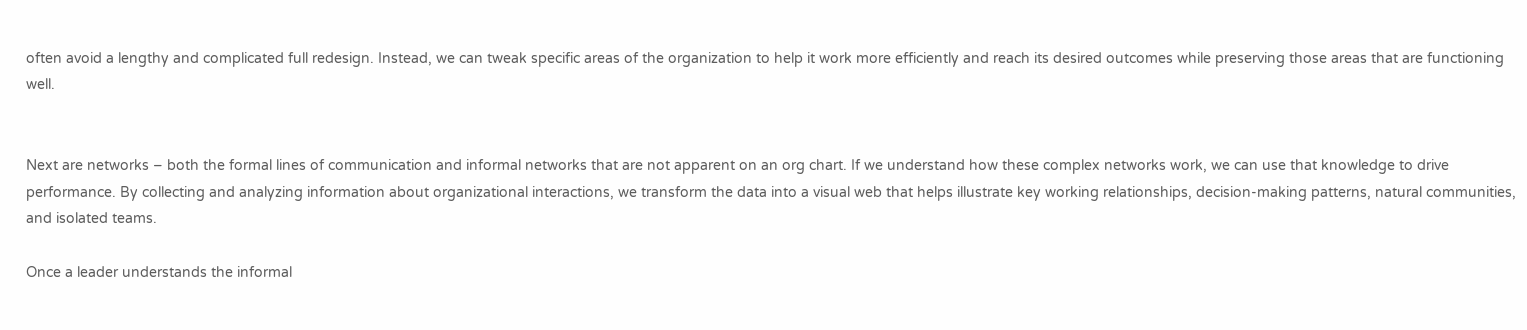often avoid a lengthy and complicated full redesign. Instead, we can tweak specific areas of the organization to help it work more efficiently and reach its desired outcomes while preserving those areas that are functioning well.


Next are networks – both the formal lines of communication and informal networks that are not apparent on an org chart. If we understand how these complex networks work, we can use that knowledge to drive performance. By collecting and analyzing information about organizational interactions, we transform the data into a visual web that helps illustrate key working relationships, decision-making patterns, natural communities, and isolated teams.

Once a leader understands the informal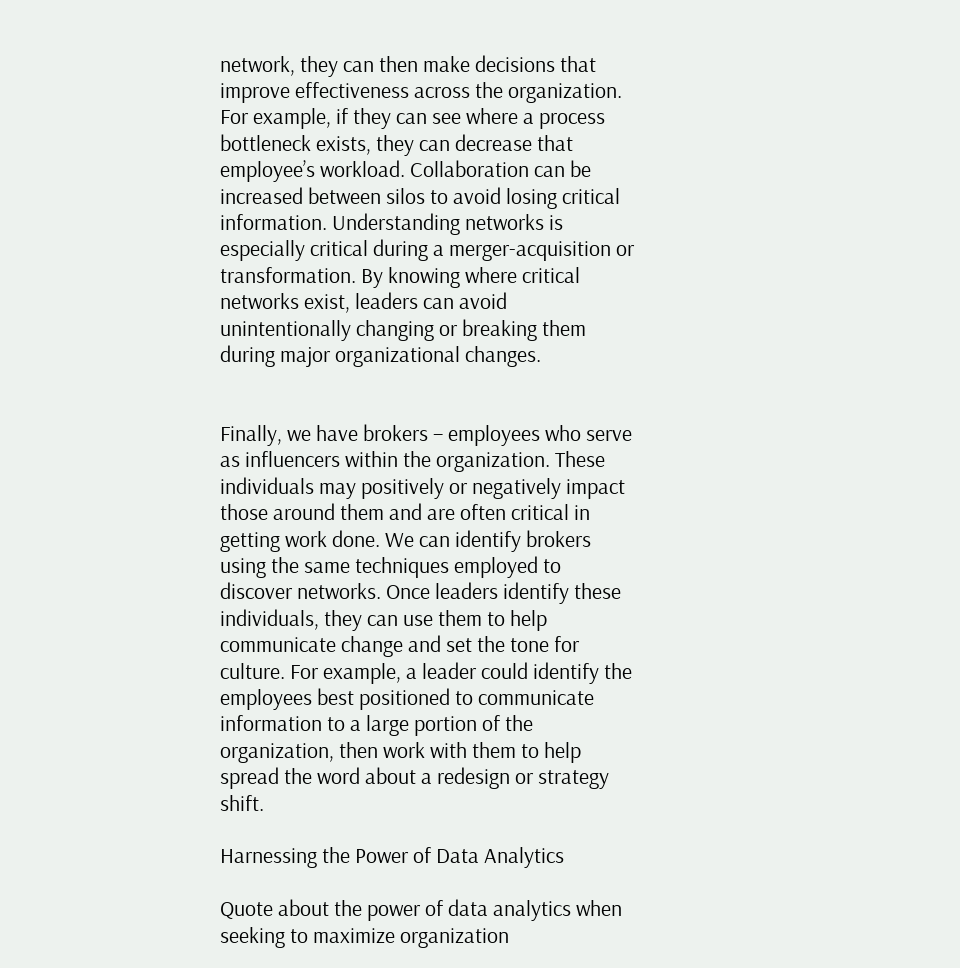network, they can then make decisions that improve effectiveness across the organization. For example, if they can see where a process bottleneck exists, they can decrease that employee’s workload. Collaboration can be increased between silos to avoid losing critical information. Understanding networks is especially critical during a merger-acquisition or transformation. By knowing where critical networks exist, leaders can avoid unintentionally changing or breaking them during major organizational changes.


Finally, we have brokers – employees who serve as influencers within the organization. These individuals may positively or negatively impact those around them and are often critical in getting work done. We can identify brokers using the same techniques employed to discover networks. Once leaders identify these individuals, they can use them to help communicate change and set the tone for culture. For example, a leader could identify the employees best positioned to communicate information to a large portion of the organization, then work with them to help spread the word about a redesign or strategy shift.

Harnessing the Power of Data Analytics

Quote about the power of data analytics when seeking to maximize organization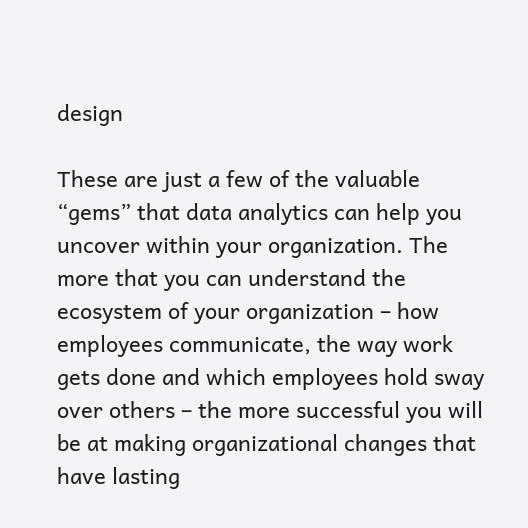design

These are just a few of the valuable “gems” that data analytics can help you uncover within your organization. The more that you can understand the ecosystem of your organization – how employees communicate, the way work gets done and which employees hold sway over others – the more successful you will be at making organizational changes that have lasting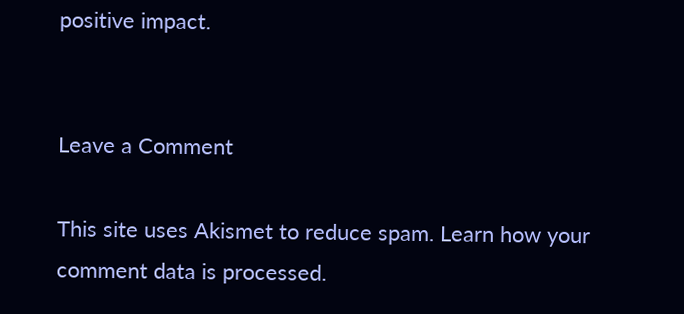positive impact.


Leave a Comment

This site uses Akismet to reduce spam. Learn how your comment data is processed.